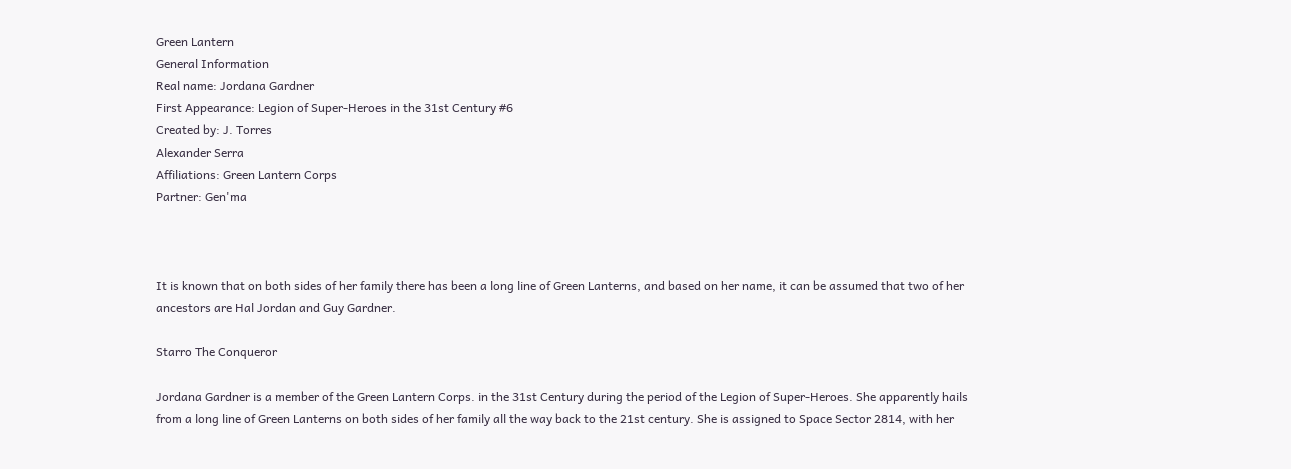Green Lantern
General Information
Real name: Jordana Gardner
First Appearance: Legion of Super-Heroes in the 31st Century #6
Created by: J. Torres
Alexander Serra
Affiliations: Green Lantern Corps
Partner: Gen'ma



It is known that on both sides of her family there has been a long line of Green Lanterns, and based on her name, it can be assumed that two of her ancestors are Hal Jordan and Guy Gardner.

Starro The Conqueror

Jordana Gardner is a member of the Green Lantern Corps. in the 31st Century during the period of the Legion of Super-Heroes. She apparently hails from a long line of Green Lanterns on both sides of her family all the way back to the 21st century. She is assigned to Space Sector 2814, with her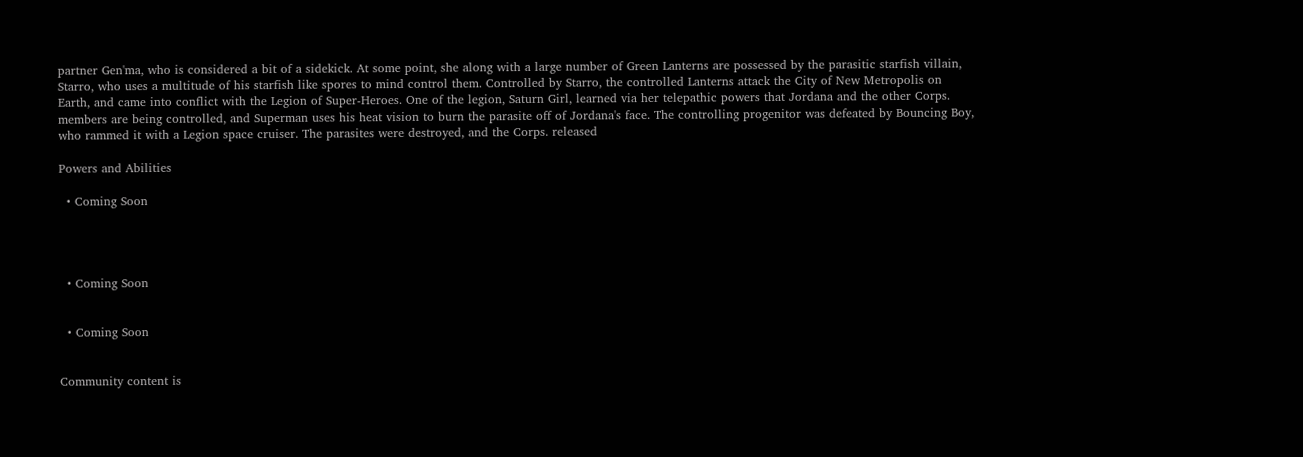partner Gen'ma, who is considered a bit of a sidekick. At some point, she along with a large number of Green Lanterns are possessed by the parasitic starfish villain, Starro, who uses a multitude of his starfish like spores to mind control them. Controlled by Starro, the controlled Lanterns attack the City of New Metropolis on Earth, and came into conflict with the Legion of Super-Heroes. One of the legion, Saturn Girl, learned via her telepathic powers that Jordana and the other Corps. members are being controlled, and Superman uses his heat vision to burn the parasite off of Jordana's face. The controlling progenitor was defeated by Bouncing Boy, who rammed it with a Legion space cruiser. The parasites were destroyed, and the Corps. released

Powers and Abilities

  • Coming Soon




  • Coming Soon


  • Coming Soon


Community content is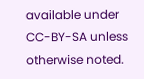available under CC-BY-SA unless otherwise noted.